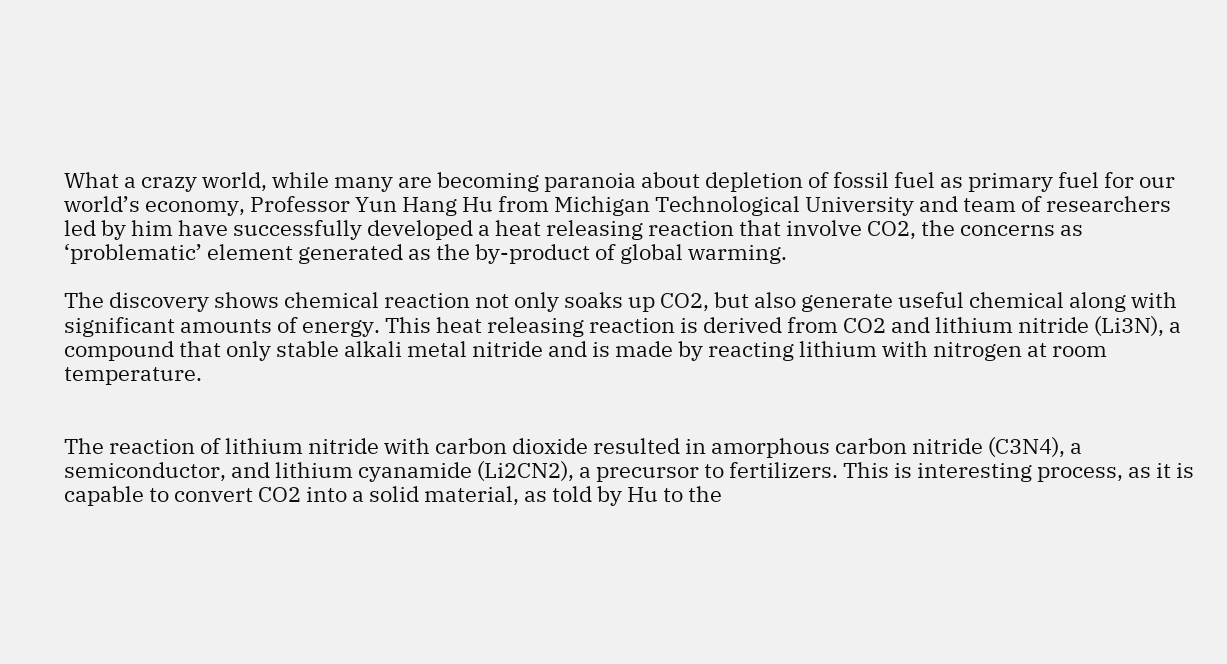What a crazy world, while many are becoming paranoia about depletion of fossil fuel as primary fuel for our world’s economy, Professor Yun Hang Hu from Michigan Technological University and team of researchers led by him have successfully developed a heat releasing reaction that involve CO2, the concerns as ‘problematic’ element generated as the by-product of global warming.

The discovery shows chemical reaction not only soaks up CO2, but also generate useful chemical along with significant amounts of energy. This heat releasing reaction is derived from CO2 and lithium nitride (Li3N), a compound that only stable alkali metal nitride and is made by reacting lithium with nitrogen at room temperature.


The reaction of lithium nitride with carbon dioxide resulted in amorphous carbon nitride (C3N4), a semiconductor, and lithium cyanamide (Li2CN2), a precursor to fertilizers. This is interesting process, as it is capable to convert CO2 into a solid material, as told by Hu to the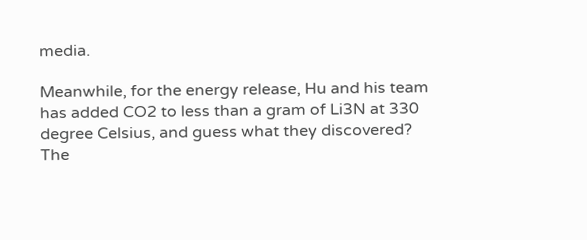media.

Meanwhile, for the energy release, Hu and his team has added CO2 to less than a gram of Li3N at 330 degree Celsius, and guess what they discovered? The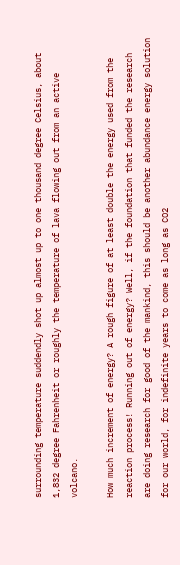surrounding temperature suddendly shot up almost up to one thousand degree Celsius, about 1,832 degree Fahrenheit or roughly the temperature of lava flowing out from an active volcano.

How much increment of energy? A rough figure of at least double the energy used from the reaction process! Running out of energy? Well, if the foundation that funded the research are doing research for good of the mankind, this should be another abundance energy solution for our world, for indefinite years to come as long as CO2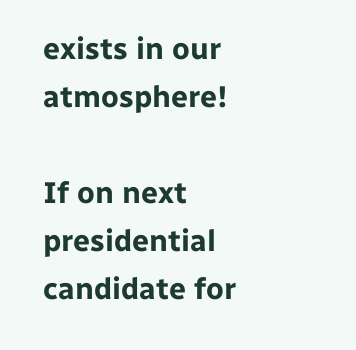exists in our atmosphere!

If on next presidential candidate for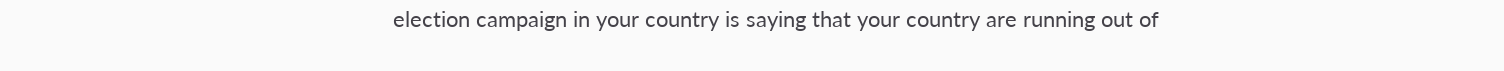election campaign in your country is saying that your country are running out of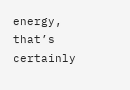energy, that’s certainly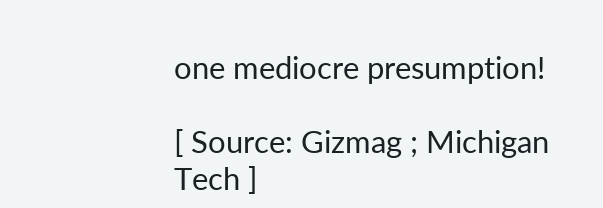one mediocre presumption!

[ Source: Gizmag ; Michigan Tech ]